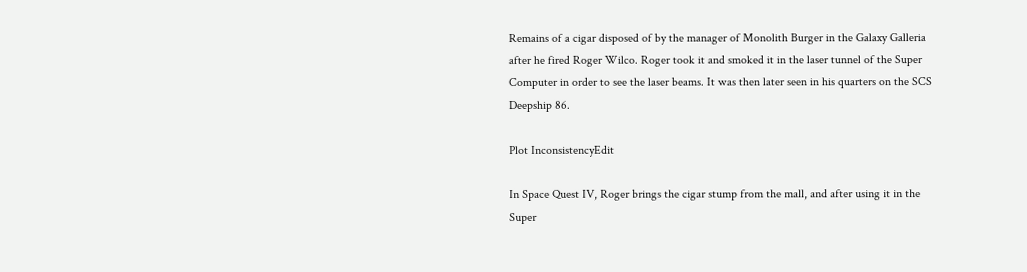Remains of a cigar disposed of by the manager of Monolith Burger in the Galaxy Galleria after he fired Roger Wilco. Roger took it and smoked it in the laser tunnel of the Super Computer in order to see the laser beams. It was then later seen in his quarters on the SCS Deepship 86.

Plot InconsistencyEdit

In Space Quest IV, Roger brings the cigar stump from the mall, and after using it in the Super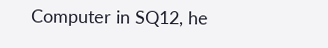Computer in SQ12, he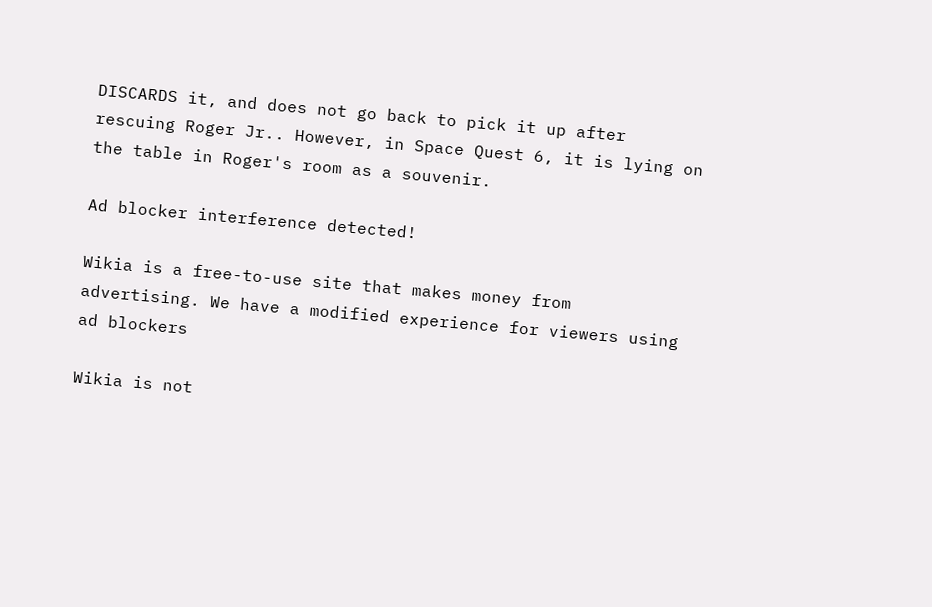DISCARDS it, and does not go back to pick it up after rescuing Roger Jr.. However, in Space Quest 6, it is lying on the table in Roger's room as a souvenir.

Ad blocker interference detected!

Wikia is a free-to-use site that makes money from advertising. We have a modified experience for viewers using ad blockers

Wikia is not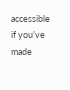accessible if you’ve made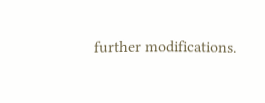further modifications.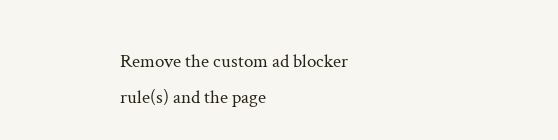Remove the custom ad blocker rule(s) and the page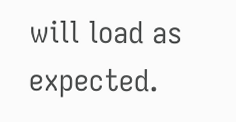will load as expected.